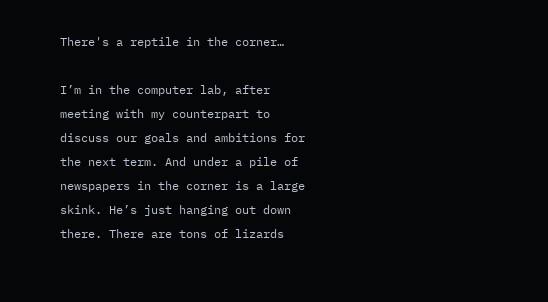There's a reptile in the corner…

I’m in the computer lab, after meeting with my counterpart to discuss our goals and ambitions for the next term. And under a pile of newspapers in the corner is a large skink. He’s just hanging out down there. There are tons of lizards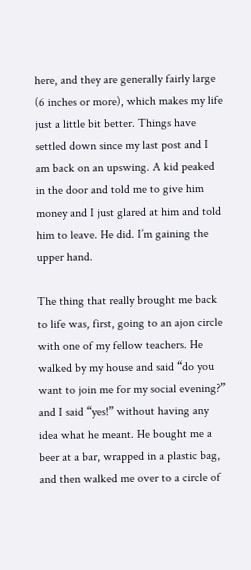here, and they are generally fairly large (6 inches or more), which makes my life just a little bit better. Things have settled down since my last post and I am back on an upswing. A kid peaked in the door and told me to give him money and I just glared at him and told him to leave. He did. I’m gaining the upper hand.

The thing that really brought me back to life was, first, going to an ajon circle with one of my fellow teachers. He walked by my house and said “do you want to join me for my social evening?” and I said “yes!” without having any idea what he meant. He bought me a beer at a bar, wrapped in a plastic bag, and then walked me over to a circle of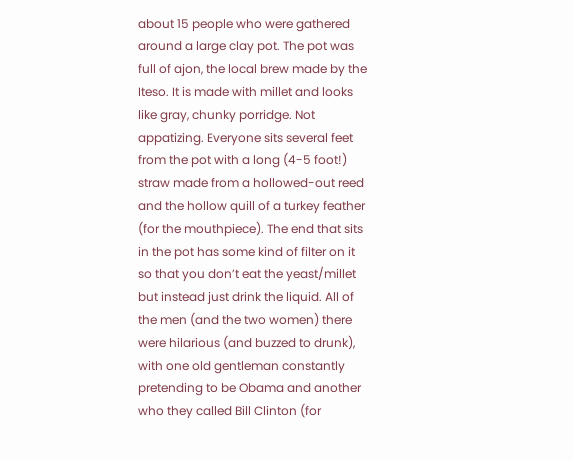about 15 people who were gathered around a large clay pot. The pot was full of ajon, the local brew made by the Iteso. It is made with millet and looks like gray, chunky porridge. Not appatizing. Everyone sits several feet from the pot with a long (4-5 foot!) straw made from a hollowed-out reed and the hollow quill of a turkey feather (for the mouthpiece). The end that sits in the pot has some kind of filter on it so that you don’t eat the yeast/millet but instead just drink the liquid. All of the men (and the two women) there were hilarious (and buzzed to drunk), with one old gentleman constantly pretending to be Obama and another who they called Bill Clinton (for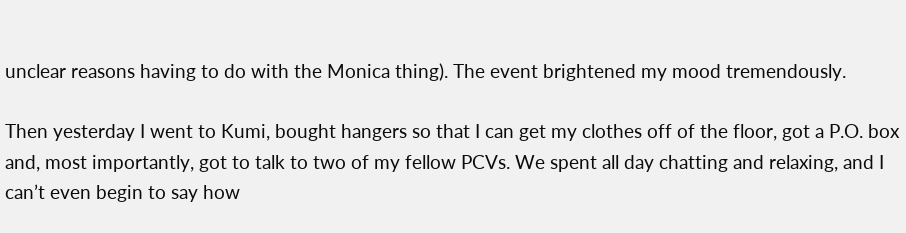unclear reasons having to do with the Monica thing). The event brightened my mood tremendously.

Then yesterday I went to Kumi, bought hangers so that I can get my clothes off of the floor, got a P.O. box and, most importantly, got to talk to two of my fellow PCVs. We spent all day chatting and relaxing, and I can’t even begin to say how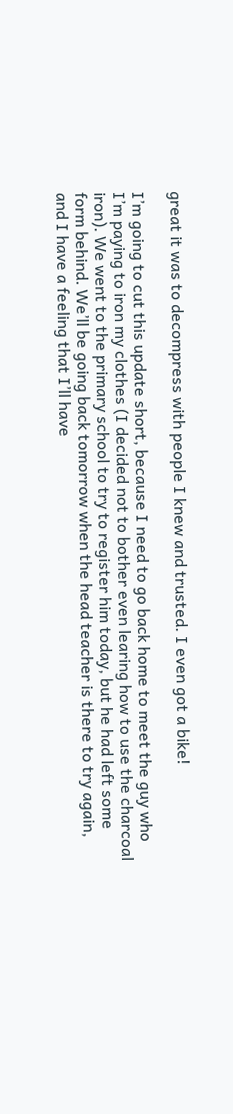great it was to decompress with people I knew and trusted. I even got a bike!

I’m going to cut this update short, because I need to go back home to meet the guy who I’m paying to iron my clothes (I decided not to bother even learing how to use the charcoal iron). We went to the primary school to try to register him today, but he had left some form behind. We’ll be going back tomorrow when the head teacher is there to try again, and I have a feeling that I’ll have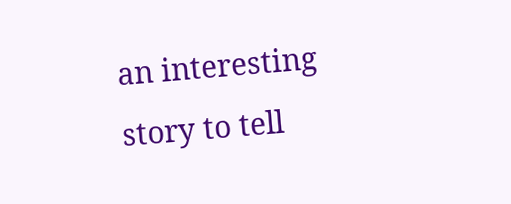an interesting story to tell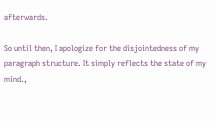afterwards.

So until then, I apologize for the disjointedness of my paragraph structure. It simply reflects the state of my mind.,